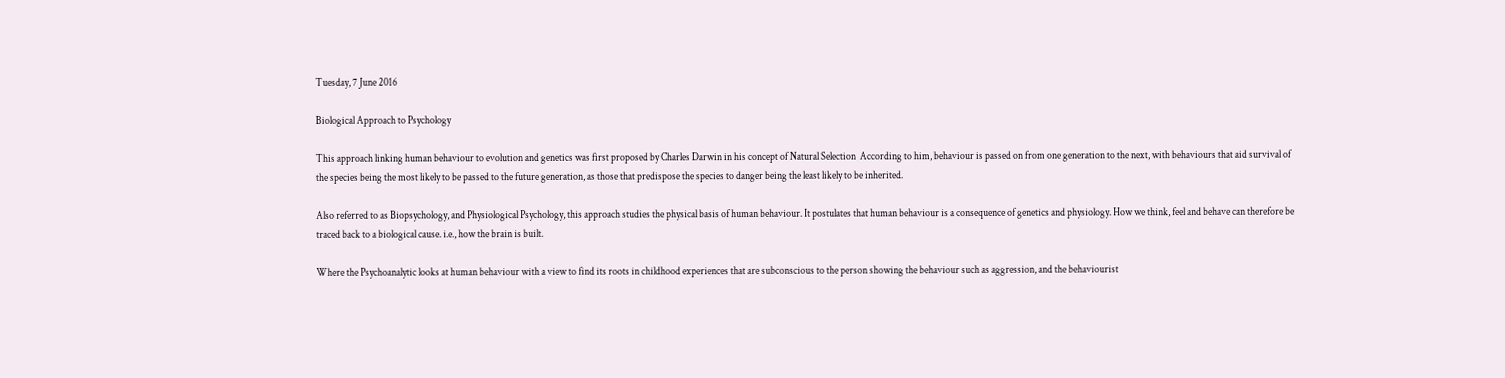Tuesday, 7 June 2016

Biological Approach to Psychology

This approach linking human behaviour to evolution and genetics was first proposed by Charles Darwin in his concept of Natural Selection  According to him, behaviour is passed on from one generation to the next, with behaviours that aid survival of the species being the most likely to be passed to the future generation, as those that predispose the species to danger being the least likely to be inherited.

Also referred to as Biopsychology, and Physiological Psychology, this approach studies the physical basis of human behaviour. It postulates that human behaviour is a consequence of genetics and physiology. How we think, feel and behave can therefore be traced back to a biological cause. i.e., how the brain is built.

Where the Psychoanalytic looks at human behaviour with a view to find its roots in childhood experiences that are subconscious to the person showing the behaviour such as aggression, and the behaviourist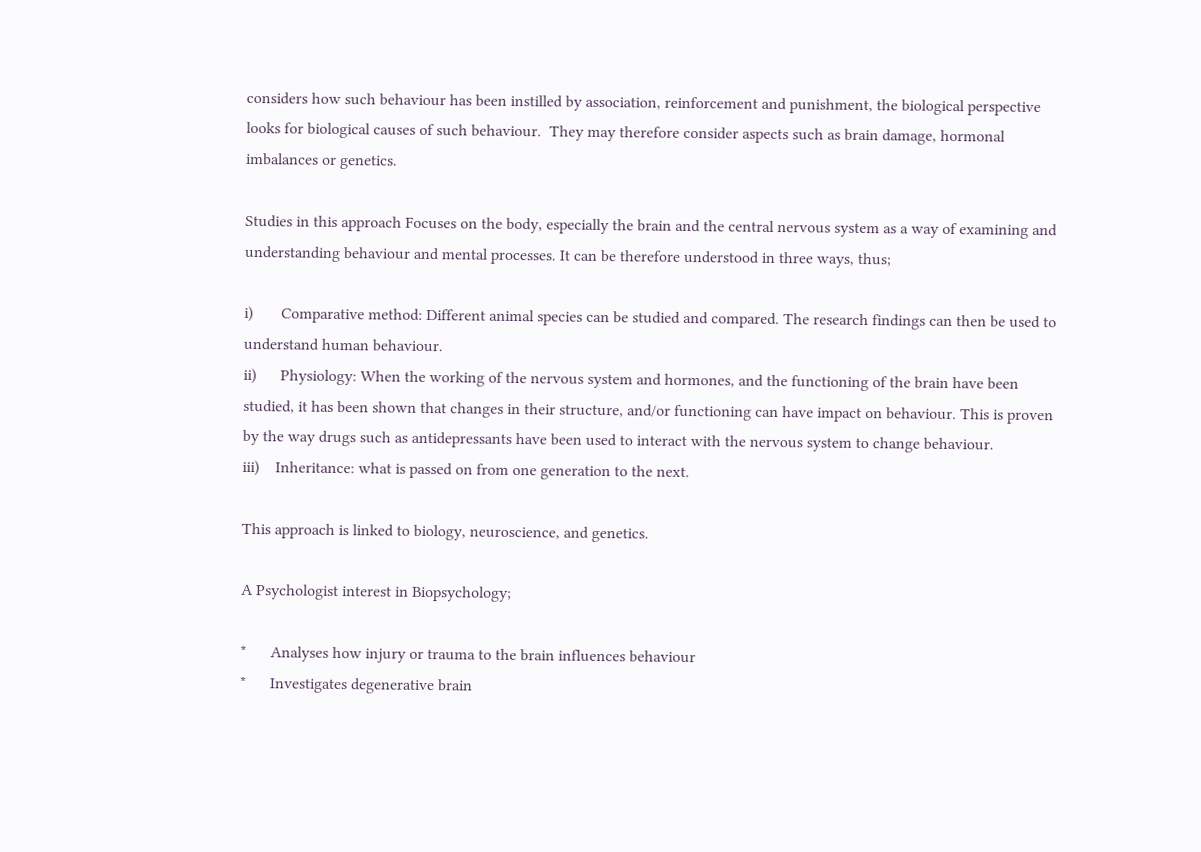considers how such behaviour has been instilled by association, reinforcement and punishment, the biological perspective looks for biological causes of such behaviour.  They may therefore consider aspects such as brain damage, hormonal imbalances or genetics.

Studies in this approach Focuses on the body, especially the brain and the central nervous system as a way of examining and understanding behaviour and mental processes. It can be therefore understood in three ways, thus;

i)       Comparative method: Different animal species can be studied and compared. The research findings can then be used to understand human behaviour.
ii)      Physiology: When the working of the nervous system and hormones, and the functioning of the brain have been studied, it has been shown that changes in their structure, and/or functioning can have impact on behaviour. This is proven by the way drugs such as antidepressants have been used to interact with the nervous system to change behaviour.
iii)    Inheritance: what is passed on from one generation to the next.

This approach is linked to biology, neuroscience, and genetics.

A Psychologist interest in Biopsychology;

*      Analyses how injury or trauma to the brain influences behaviour
*      Investigates degenerative brain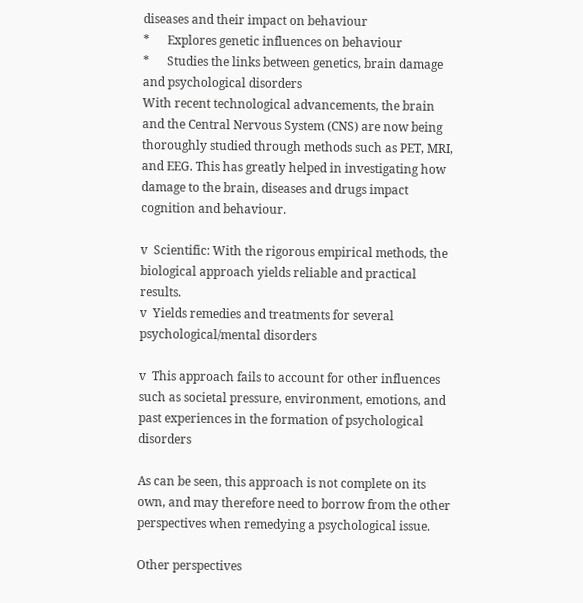diseases and their impact on behaviour
*      Explores genetic influences on behaviour
*      Studies the links between genetics, brain damage and psychological disorders
With recent technological advancements, the brain and the Central Nervous System (CNS) are now being thoroughly studied through methods such as PET, MRI, and EEG. This has greatly helped in investigating how damage to the brain, diseases and drugs impact cognition and behaviour.

v  Scientific: With the rigorous empirical methods, the biological approach yields reliable and practical results.
v  Yields remedies and treatments for several psychological/mental disorders

v  This approach fails to account for other influences such as societal pressure, environment, emotions, and past experiences in the formation of psychological disorders

As can be seen, this approach is not complete on its own, and may therefore need to borrow from the other perspectives when remedying a psychological issue.

Other perspectives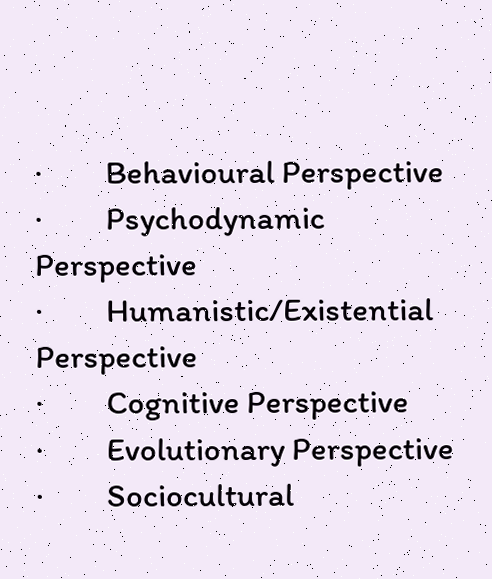·         Behavioural Perspective
·         Psychodynamic Perspective
·         Humanistic/Existential Perspective
·         Cognitive Perspective
·         Evolutionary Perspective
·         Sociocultural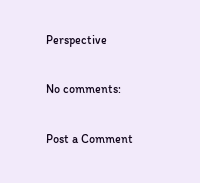Perspective

No comments:

Post a Comment